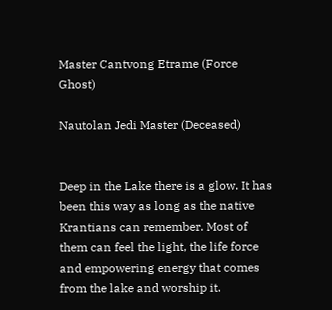Master Cantvong Etrame (Force Ghost)

Nautolan Jedi Master (Deceased)


Deep in the Lake there is a glow. It has been this way as long as the native Krantians can remember. Most of them can feel the light, the life force and empowering energy that comes from the lake and worship it.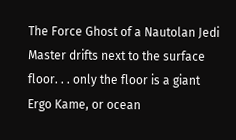The Force Ghost of a Nautolan Jedi Master drifts next to the surface floor. . . only the floor is a giant Ergo Kame, or ocean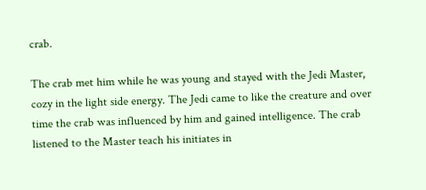crab.

The crab met him while he was young and stayed with the Jedi Master, cozy in the light side energy. The Jedi came to like the creature and over time the crab was influenced by him and gained intelligence. The crab listened to the Master teach his initiates in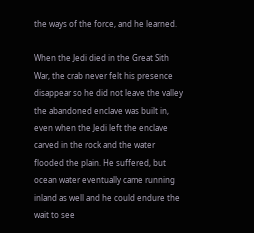the ways of the force, and he learned.

When the Jedi died in the Great Sith War, the crab never felt his presence disappear so he did not leave the valley the abandoned enclave was built in, even when the Jedi left the enclave carved in the rock and the water flooded the plain. He suffered, but ocean water eventually came running inland as well and he could endure the wait to see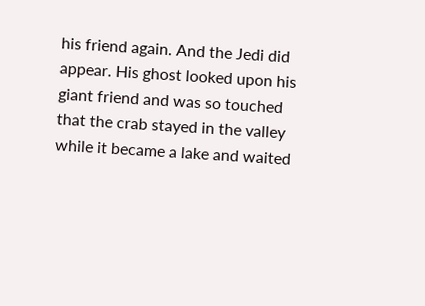his friend again. And the Jedi did appear. His ghost looked upon his giant friend and was so touched that the crab stayed in the valley while it became a lake and waited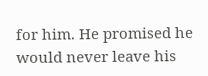for him. He promised he would never leave his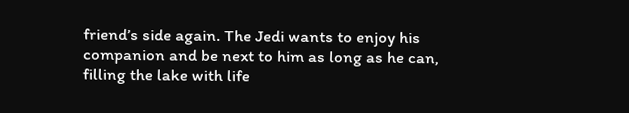friend’s side again. The Jedi wants to enjoy his companion and be next to him as long as he can, filling the lake with life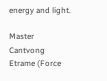energy and light.

Master Cantvong Etrame (Force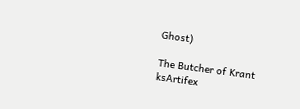Ghost)

The Butcher of Krant ksArtifex